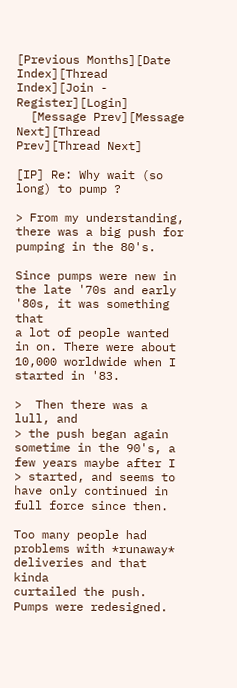[Previous Months][Date Index][Thread Index][Join - Register][Login]
  [Message Prev][Message Next][Thread Prev][Thread Next]

[IP] Re: Why wait (so long) to pump ?

> From my understanding, there was a big push for pumping in the 80's.

Since pumps were new in the late '70s and early '80s, it was something that
a lot of people wanted in on. There were about 10,000 worldwide when I
started in '83.

>  Then there was a lull, and
> the push began again sometime in the 90's, a few years maybe after I
> started, and seems to have only continued in full force since then.

Too many people had problems with *runaway* deliveries and that kinda
curtailed the push. Pumps were redesigned.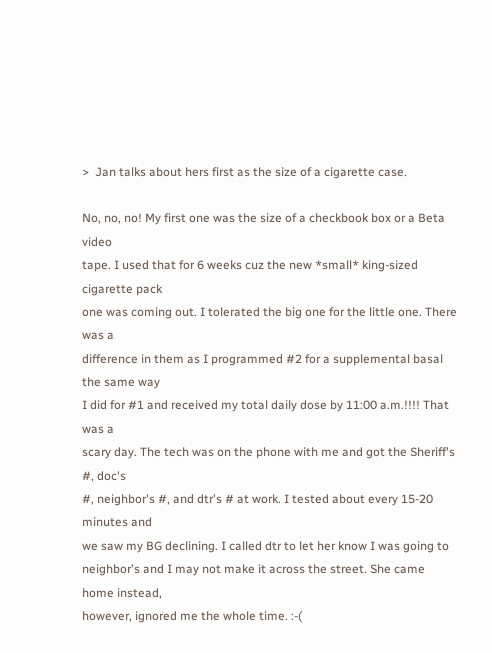>  Jan talks about hers first as the size of a cigarette case.

No, no, no! My first one was the size of a checkbook box or a Beta video
tape. I used that for 6 weeks cuz the new *small* king-sized cigarette pack
one was coming out. I tolerated the big one for the little one. There was a
difference in them as I programmed #2 for a supplemental basal the same way
I did for #1 and received my total daily dose by 11:00 a.m.!!!! That was a
scary day. The tech was on the phone with me and got the Sheriff's #, doc's
#, neighbor's #, and dtr's # at work. I tested about every 15-20 minutes and
we saw my BG declining. I called dtr to let her know I was going to
neighbor's and I may not make it across the street. She came home instead,
however, ignored me the whole time. :-(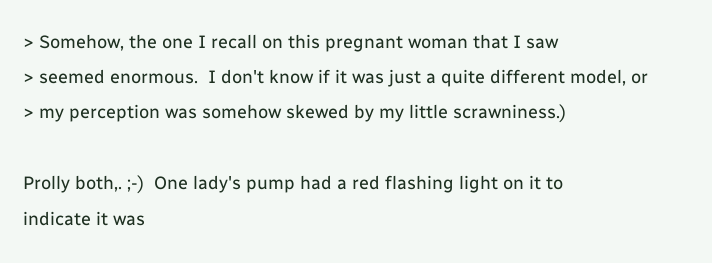> Somehow, the one I recall on this pregnant woman that I saw
> seemed enormous.  I don't know if it was just a quite different model, or
> my perception was somehow skewed by my little scrawniness.)

Prolly both,. ;-)  One lady's pump had a red flashing light on it to
indicate it was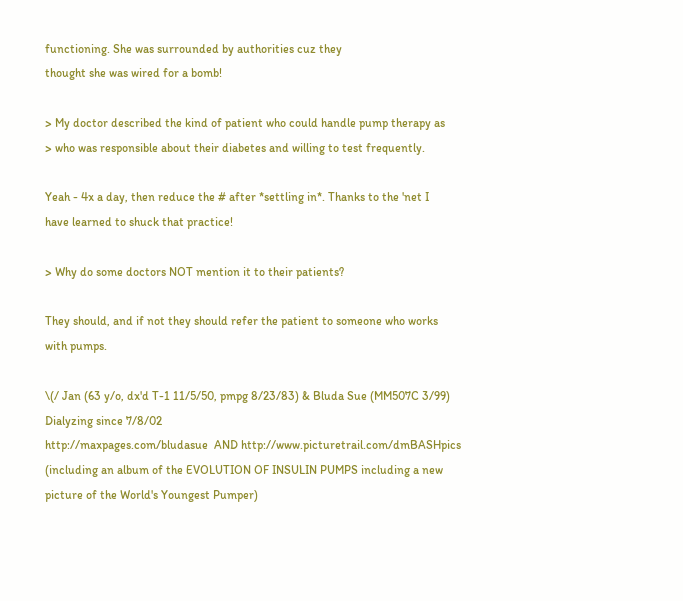functioning. She was surrounded by authorities cuz they
thought she was wired for a bomb!

> My doctor described the kind of patient who could handle pump therapy as
> who was responsible about their diabetes and willing to test frequently.

Yeah - 4x a day, then reduce the # after *settling in*. Thanks to the 'net I
have learned to shuck that practice!

> Why do some doctors NOT mention it to their patients?

They should, and if not they should refer the patient to someone who works
with pumps.

\(/ Jan (63 y/o, dx'd T-1 11/5/50, pmpg 8/23/83) & Bluda Sue (MM507C 3/99)
Dialyzing since 7/8/02
http://maxpages.com/bludasue  AND http://www.picturetrail.com/dmBASHpics
(including an album of the EVOLUTION OF INSULIN PUMPS including a new
picture of the World's Youngest Pumper)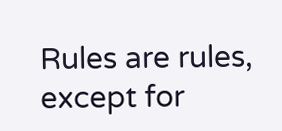Rules are rules, except for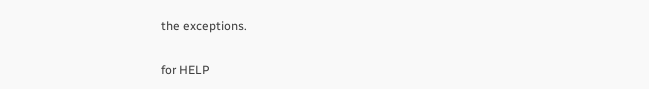the exceptions.

for HELP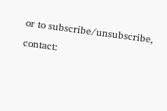or to subscribe/unsubscribe, contact: